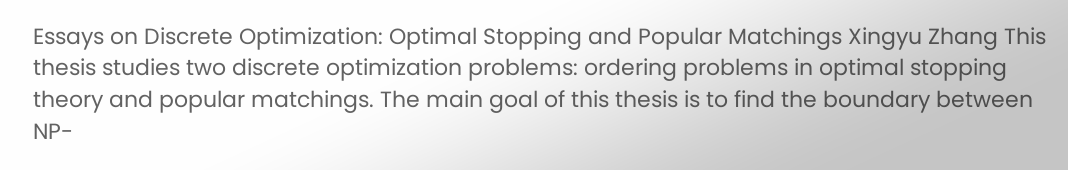Essays on Discrete Optimization: Optimal Stopping and Popular Matchings Xingyu Zhang This thesis studies two discrete optimization problems: ordering problems in optimal stopping theory and popular matchings. The main goal of this thesis is to find the boundary between NP-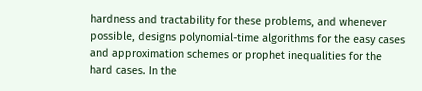hardness and tractability for these problems, and whenever possible, designs polynomial-time algorithms for the easy cases and approximation schemes or prophet inequalities for the hard cases. In the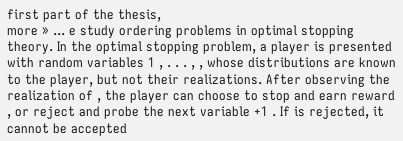first part of the thesis,
more » ... e study ordering problems in optimal stopping theory. In the optimal stopping problem, a player is presented with random variables 1 , . . . , , whose distributions are known to the player, but not their realizations. After observing the realization of , the player can choose to stop and earn reward , or reject and probe the next variable +1 . If is rejected, it cannot be accepted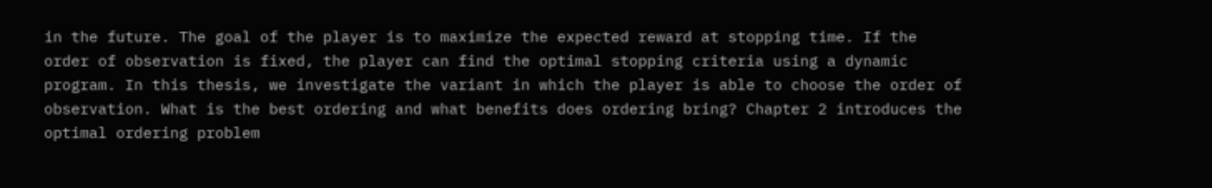in the future. The goal of the player is to maximize the expected reward at stopping time. If the order of observation is fixed, the player can find the optimal stopping criteria using a dynamic program. In this thesis, we investigate the variant in which the player is able to choose the order of observation. What is the best ordering and what benefits does ordering bring? Chapter 2 introduces the optimal ordering problem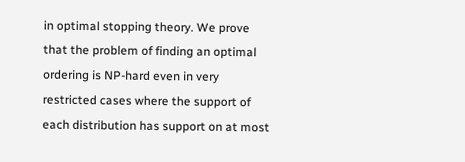in optimal stopping theory. We prove that the problem of finding an optimal ordering is NP-hard even in very restricted cases where the support of each distribution has support on at most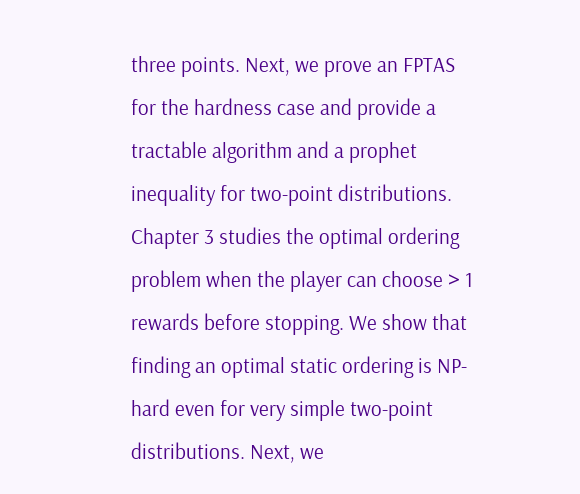three points. Next, we prove an FPTAS for the hardness case and provide a tractable algorithm and a prophet inequality for two-point distributions. Chapter 3 studies the optimal ordering problem when the player can choose > 1 rewards before stopping. We show that finding an optimal static ordering is NP-hard even for very simple two-point distributions. Next, we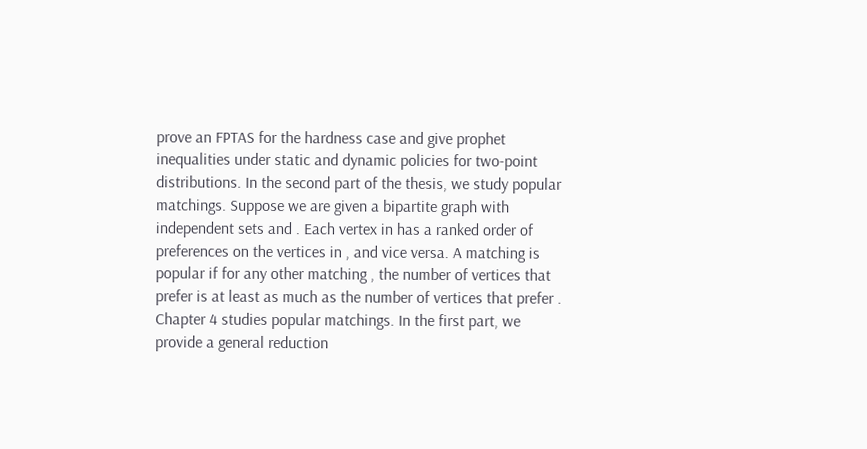prove an FPTAS for the hardness case and give prophet inequalities under static and dynamic policies for two-point distributions. In the second part of the thesis, we study popular matchings. Suppose we are given a bipartite graph with independent sets and . Each vertex in has a ranked order of preferences on the vertices in , and vice versa. A matching is popular if for any other matching , the number of vertices that prefer is at least as much as the number of vertices that prefer . Chapter 4 studies popular matchings. In the first part, we provide a general reduction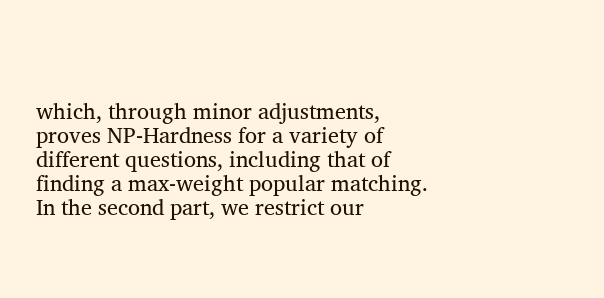which, through minor adjustments, proves NP-Hardness for a variety of different questions, including that of finding a max-weight popular matching. In the second part, we restrict our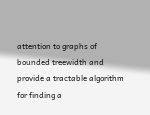attention to graphs of bounded treewidth and provide a tractable algorithm for finding a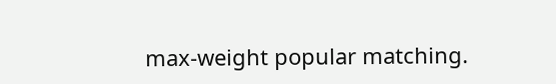max-weight popular matching.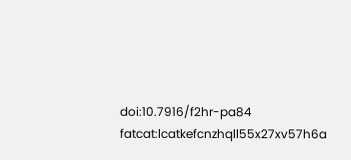doi:10.7916/f2hr-pa84 fatcat:lcatkefcnzhqll55x27xv57h6a